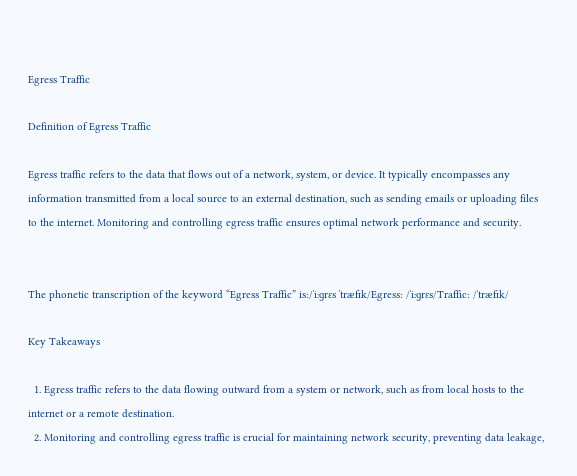Egress Traffic

Definition of Egress Traffic

Egress traffic refers to the data that flows out of a network, system, or device. It typically encompasses any information transmitted from a local source to an external destination, such as sending emails or uploading files to the internet. Monitoring and controlling egress traffic ensures optimal network performance and security.


The phonetic transcription of the keyword “Egress Traffic” is:/ˈiːɡrɛs ˈtræfɪk/Egress: /ˈiːɡrɛs/Traffic: /ˈtræfɪk/

Key Takeaways

  1. Egress traffic refers to the data flowing outward from a system or network, such as from local hosts to the internet or a remote destination.
  2. Monitoring and controlling egress traffic is crucial for maintaining network security, preventing data leakage,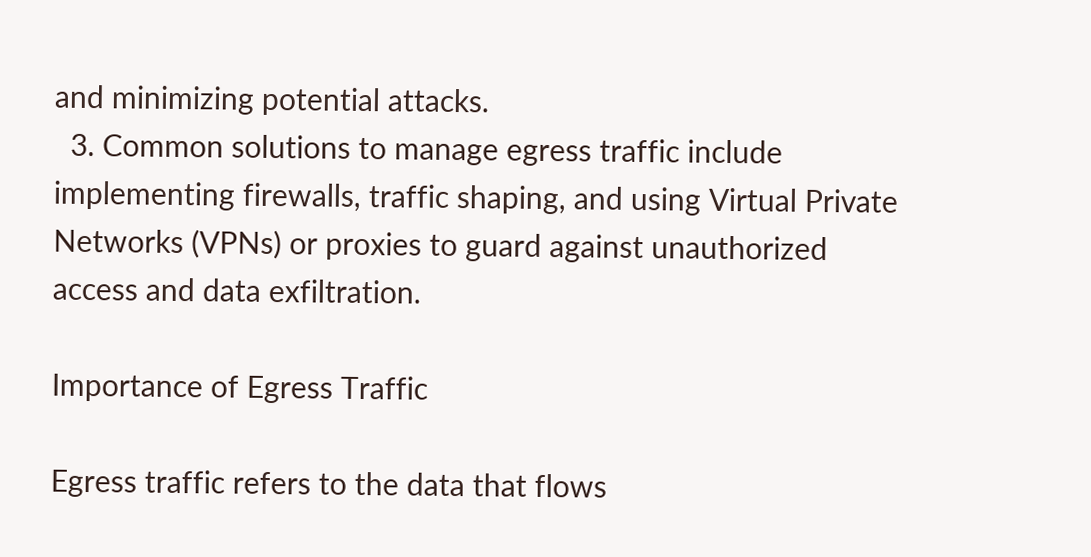and minimizing potential attacks.
  3. Common solutions to manage egress traffic include implementing firewalls, traffic shaping, and using Virtual Private Networks (VPNs) or proxies to guard against unauthorized access and data exfiltration.

Importance of Egress Traffic

Egress traffic refers to the data that flows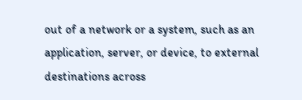out of a network or a system, such as an application, server, or device, to external destinations across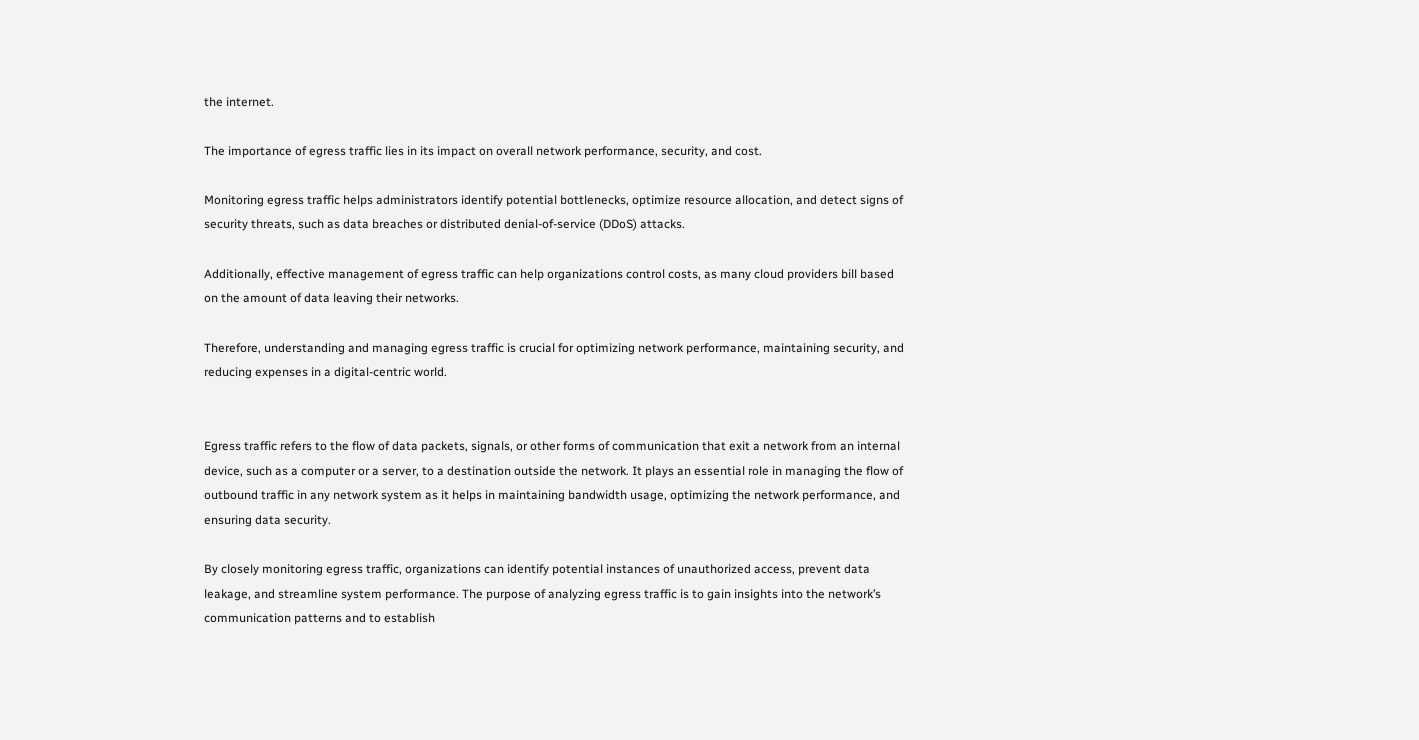the internet.

The importance of egress traffic lies in its impact on overall network performance, security, and cost.

Monitoring egress traffic helps administrators identify potential bottlenecks, optimize resource allocation, and detect signs of security threats, such as data breaches or distributed denial-of-service (DDoS) attacks.

Additionally, effective management of egress traffic can help organizations control costs, as many cloud providers bill based on the amount of data leaving their networks.

Therefore, understanding and managing egress traffic is crucial for optimizing network performance, maintaining security, and reducing expenses in a digital-centric world.


Egress traffic refers to the flow of data packets, signals, or other forms of communication that exit a network from an internal device, such as a computer or a server, to a destination outside the network. It plays an essential role in managing the flow of outbound traffic in any network system as it helps in maintaining bandwidth usage, optimizing the network performance, and ensuring data security.

By closely monitoring egress traffic, organizations can identify potential instances of unauthorized access, prevent data leakage, and streamline system performance. The purpose of analyzing egress traffic is to gain insights into the network’s communication patterns and to establish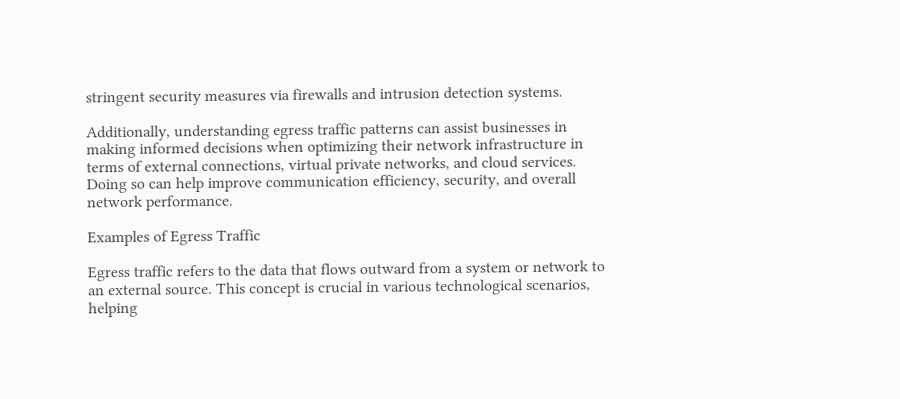stringent security measures via firewalls and intrusion detection systems.

Additionally, understanding egress traffic patterns can assist businesses in making informed decisions when optimizing their network infrastructure in terms of external connections, virtual private networks, and cloud services. Doing so can help improve communication efficiency, security, and overall network performance.

Examples of Egress Traffic

Egress traffic refers to the data that flows outward from a system or network to an external source. This concept is crucial in various technological scenarios, helping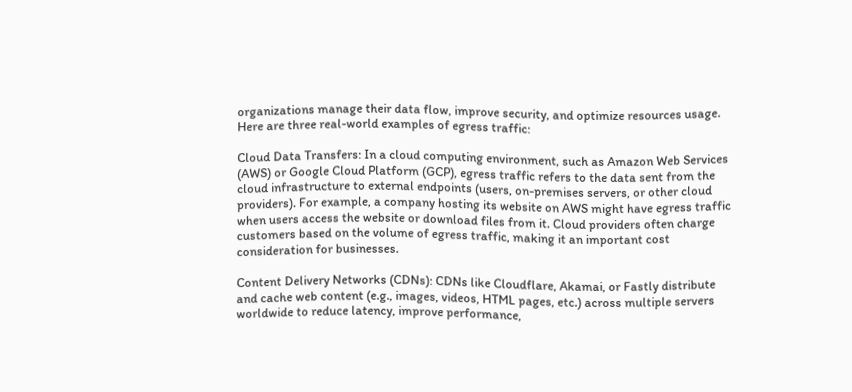organizations manage their data flow, improve security, and optimize resources usage. Here are three real-world examples of egress traffic:

Cloud Data Transfers: In a cloud computing environment, such as Amazon Web Services (AWS) or Google Cloud Platform (GCP), egress traffic refers to the data sent from the cloud infrastructure to external endpoints (users, on-premises servers, or other cloud providers). For example, a company hosting its website on AWS might have egress traffic when users access the website or download files from it. Cloud providers often charge customers based on the volume of egress traffic, making it an important cost consideration for businesses.

Content Delivery Networks (CDNs): CDNs like Cloudflare, Akamai, or Fastly distribute and cache web content (e.g., images, videos, HTML pages, etc.) across multiple servers worldwide to reduce latency, improve performance,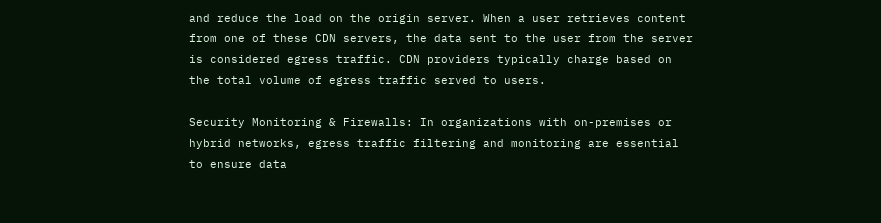and reduce the load on the origin server. When a user retrieves content from one of these CDN servers, the data sent to the user from the server is considered egress traffic. CDN providers typically charge based on the total volume of egress traffic served to users.

Security Monitoring & Firewalls: In organizations with on-premises or hybrid networks, egress traffic filtering and monitoring are essential to ensure data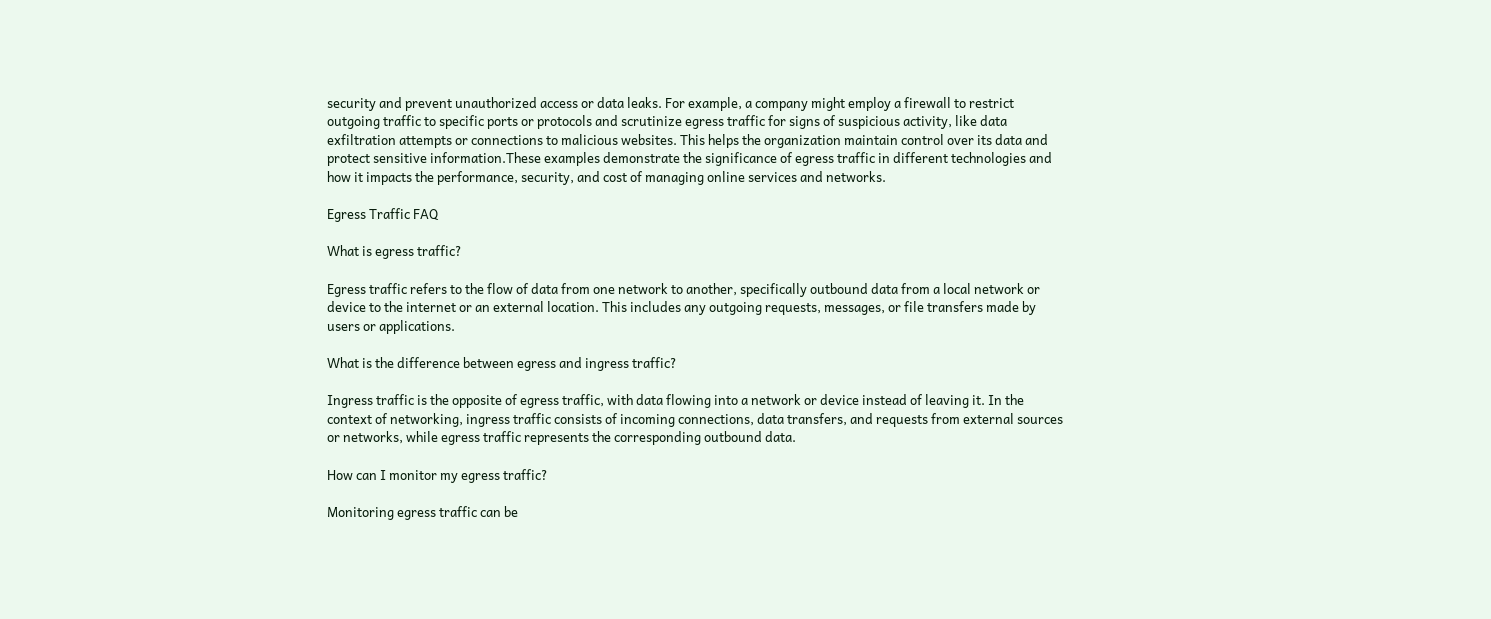security and prevent unauthorized access or data leaks. For example, a company might employ a firewall to restrict outgoing traffic to specific ports or protocols and scrutinize egress traffic for signs of suspicious activity, like data exfiltration attempts or connections to malicious websites. This helps the organization maintain control over its data and protect sensitive information.These examples demonstrate the significance of egress traffic in different technologies and how it impacts the performance, security, and cost of managing online services and networks.

Egress Traffic FAQ

What is egress traffic?

Egress traffic refers to the flow of data from one network to another, specifically outbound data from a local network or device to the internet or an external location. This includes any outgoing requests, messages, or file transfers made by users or applications.

What is the difference between egress and ingress traffic?

Ingress traffic is the opposite of egress traffic, with data flowing into a network or device instead of leaving it. In the context of networking, ingress traffic consists of incoming connections, data transfers, and requests from external sources or networks, while egress traffic represents the corresponding outbound data.

How can I monitor my egress traffic?

Monitoring egress traffic can be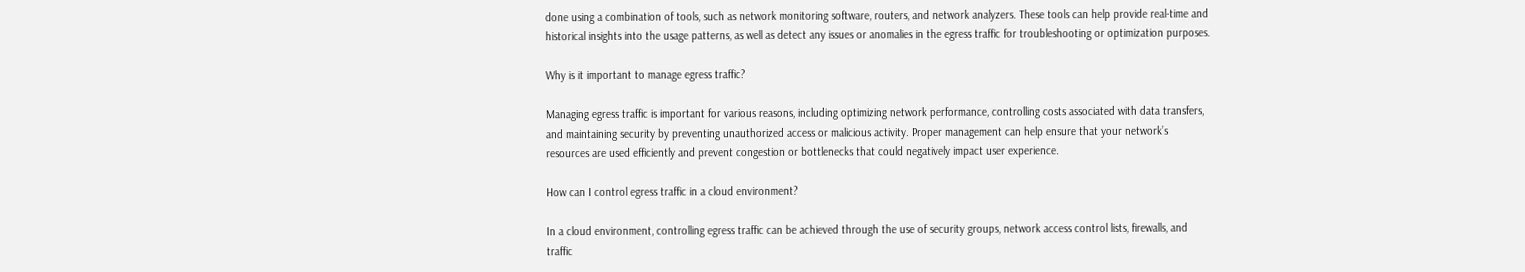done using a combination of tools, such as network monitoring software, routers, and network analyzers. These tools can help provide real-time and historical insights into the usage patterns, as well as detect any issues or anomalies in the egress traffic for troubleshooting or optimization purposes.

Why is it important to manage egress traffic?

Managing egress traffic is important for various reasons, including optimizing network performance, controlling costs associated with data transfers, and maintaining security by preventing unauthorized access or malicious activity. Proper management can help ensure that your network’s resources are used efficiently and prevent congestion or bottlenecks that could negatively impact user experience.

How can I control egress traffic in a cloud environment?

In a cloud environment, controlling egress traffic can be achieved through the use of security groups, network access control lists, firewalls, and traffic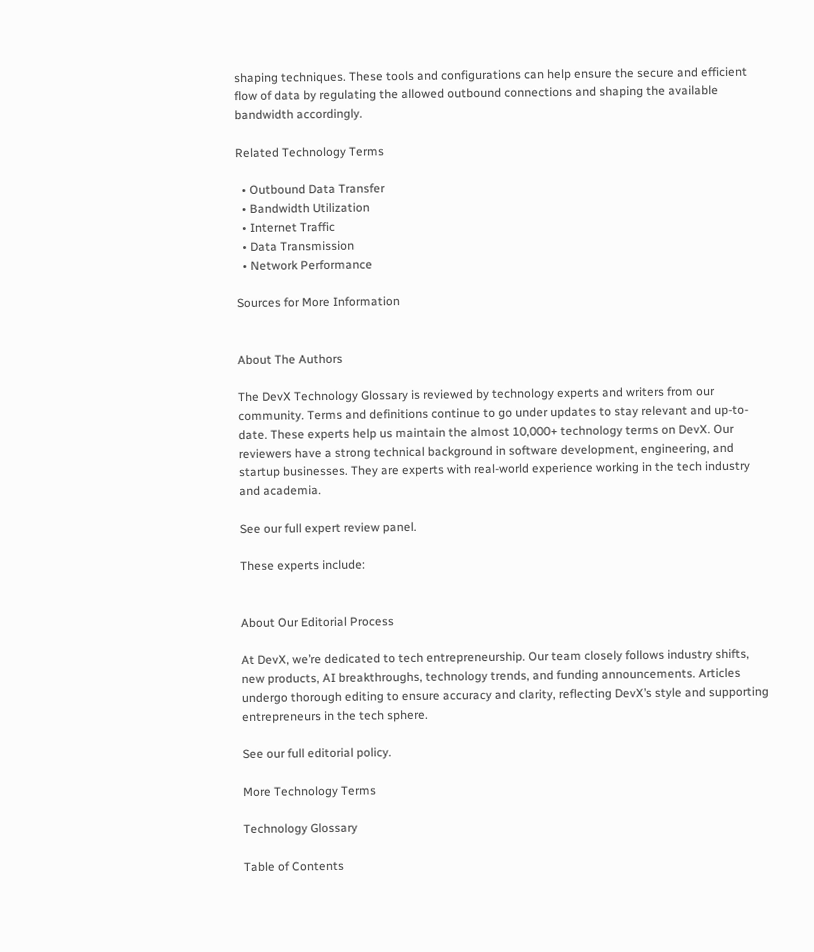shaping techniques. These tools and configurations can help ensure the secure and efficient flow of data by regulating the allowed outbound connections and shaping the available bandwidth accordingly.

Related Technology Terms

  • Outbound Data Transfer
  • Bandwidth Utilization
  • Internet Traffic
  • Data Transmission
  • Network Performance

Sources for More Information


About The Authors

The DevX Technology Glossary is reviewed by technology experts and writers from our community. Terms and definitions continue to go under updates to stay relevant and up-to-date. These experts help us maintain the almost 10,000+ technology terms on DevX. Our reviewers have a strong technical background in software development, engineering, and startup businesses. They are experts with real-world experience working in the tech industry and academia.

See our full expert review panel.

These experts include:


About Our Editorial Process

At DevX, we’re dedicated to tech entrepreneurship. Our team closely follows industry shifts, new products, AI breakthroughs, technology trends, and funding announcements. Articles undergo thorough editing to ensure accuracy and clarity, reflecting DevX’s style and supporting entrepreneurs in the tech sphere.

See our full editorial policy.

More Technology Terms

Technology Glossary

Table of Contents